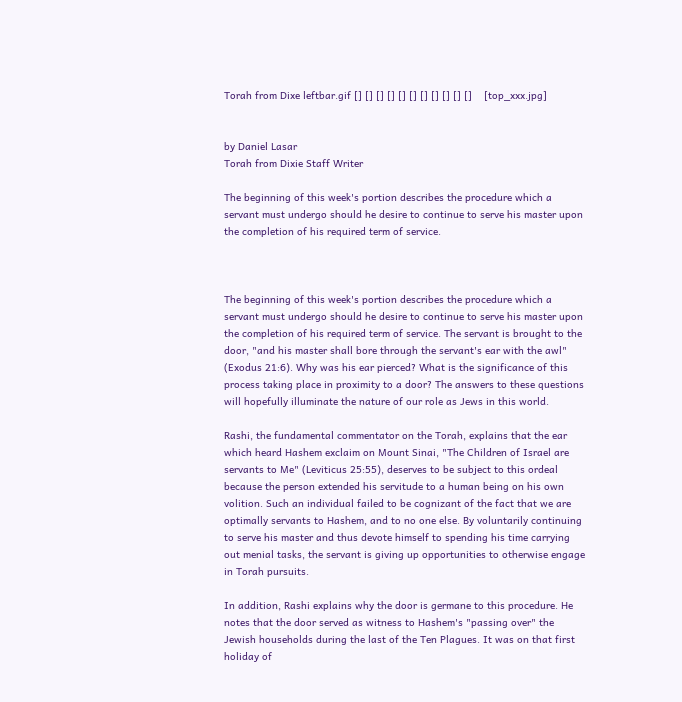Torah from Dixe leftbar.gif [] [] [] [] [] [] [] [] [] [] []    [top_xxx.jpg]


by Daniel Lasar
Torah from Dixie Staff Writer

The beginning of this week's portion describes the procedure which a servant must undergo should he desire to continue to serve his master upon the completion of his required term of service.



The beginning of this week's portion describes the procedure which a servant must undergo should he desire to continue to serve his master upon the completion of his required term of service. The servant is brought to the door, "and his master shall bore through the servant's ear with the awl" (Exodus 21:6). Why was his ear pierced? What is the significance of this process taking place in proximity to a door? The answers to these questions will hopefully illuminate the nature of our role as Jews in this world.

Rashi, the fundamental commentator on the Torah, explains that the ear which heard Hashem exclaim on Mount Sinai, "The Children of Israel are servants to Me" (Leviticus 25:55), deserves to be subject to this ordeal because the person extended his servitude to a human being on his own volition. Such an individual failed to be cognizant of the fact that we are optimally servants to Hashem, and to no one else. By voluntarily continuing to serve his master and thus devote himself to spending his time carrying out menial tasks, the servant is giving up opportunities to otherwise engage in Torah pursuits.

In addition, Rashi explains why the door is germane to this procedure. He notes that the door served as witness to Hashem's "passing over" the Jewish households during the last of the Ten Plagues. It was on that first holiday of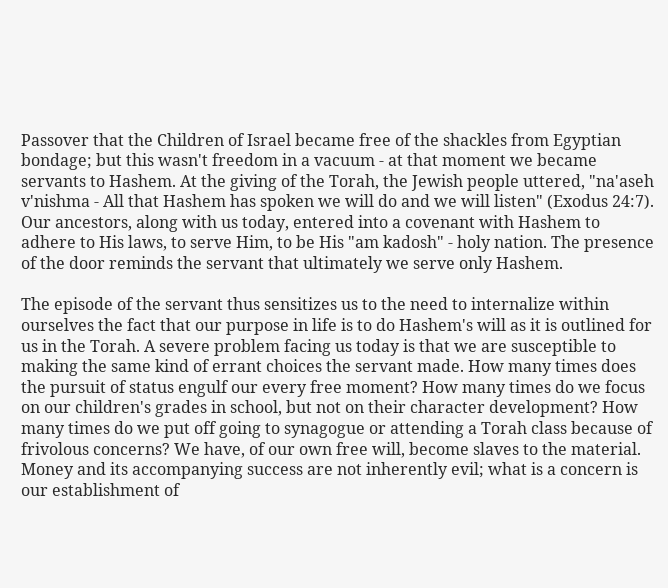Passover that the Children of Israel became free of the shackles from Egyptian bondage; but this wasn't freedom in a vacuum - at that moment we became servants to Hashem. At the giving of the Torah, the Jewish people uttered, "na'aseh v'nishma - All that Hashem has spoken we will do and we will listen" (Exodus 24:7). Our ancestors, along with us today, entered into a covenant with Hashem to adhere to His laws, to serve Him, to be His "am kadosh" - holy nation. The presence of the door reminds the servant that ultimately we serve only Hashem.

The episode of the servant thus sensitizes us to the need to internalize within ourselves the fact that our purpose in life is to do Hashem's will as it is outlined for us in the Torah. A severe problem facing us today is that we are susceptible to making the same kind of errant choices the servant made. How many times does the pursuit of status engulf our every free moment? How many times do we focus on our children's grades in school, but not on their character development? How many times do we put off going to synagogue or attending a Torah class because of frivolous concerns? We have, of our own free will, become slaves to the material. Money and its accompanying success are not inherently evil; what is a concern is our establishment of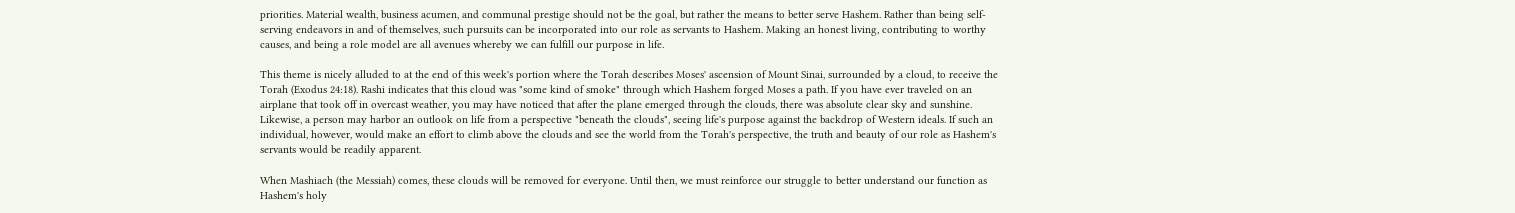priorities. Material wealth, business acumen, and communal prestige should not be the goal, but rather the means to better serve Hashem. Rather than being self-serving endeavors in and of themselves, such pursuits can be incorporated into our role as servants to Hashem. Making an honest living, contributing to worthy causes, and being a role model are all avenues whereby we can fulfill our purpose in life.

This theme is nicely alluded to at the end of this week's portion where the Torah describes Moses' ascension of Mount Sinai, surrounded by a cloud, to receive the Torah (Exodus 24:18). Rashi indicates that this cloud was "some kind of smoke" through which Hashem forged Moses a path. If you have ever traveled on an airplane that took off in overcast weather, you may have noticed that after the plane emerged through the clouds, there was absolute clear sky and sunshine. Likewise, a person may harbor an outlook on life from a perspective "beneath the clouds", seeing life's purpose against the backdrop of Western ideals. If such an individual, however, would make an effort to climb above the clouds and see the world from the Torah's perspective, the truth and beauty of our role as Hashem's servants would be readily apparent.

When Mashiach (the Messiah) comes, these clouds will be removed for everyone. Until then, we must reinforce our struggle to better understand our function as Hashem's holy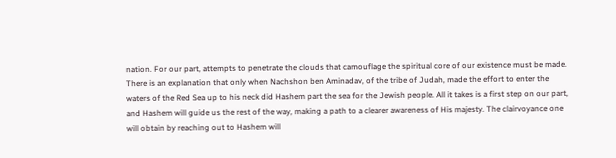nation. For our part, attempts to penetrate the clouds that camouflage the spiritual core of our existence must be made. There is an explanation that only when Nachshon ben Aminadav, of the tribe of Judah, made the effort to enter the waters of the Red Sea up to his neck did Hashem part the sea for the Jewish people. All it takes is a first step on our part, and Hashem will guide us the rest of the way, making a path to a clearer awareness of His majesty. The clairvoyance one will obtain by reaching out to Hashem will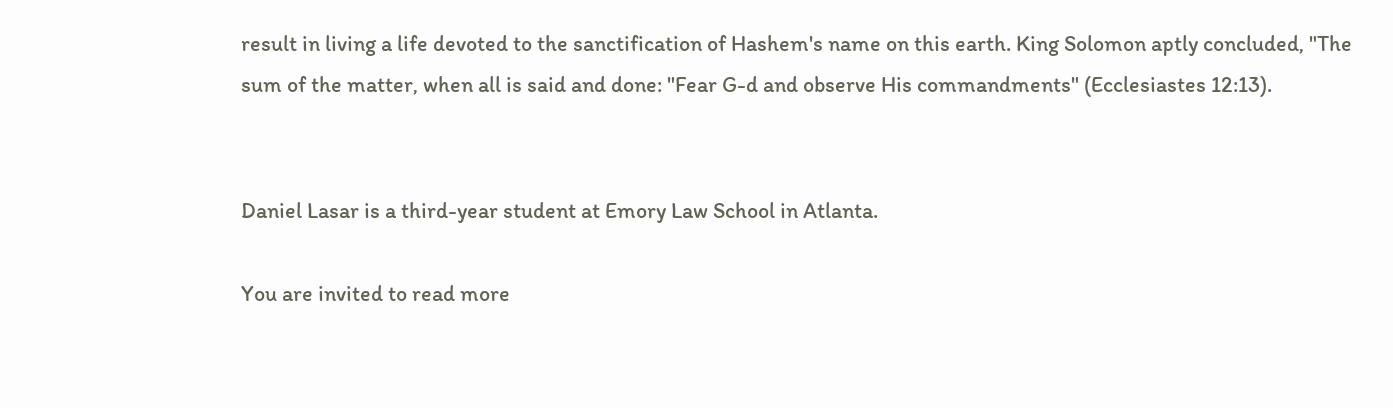result in living a life devoted to the sanctification of Hashem's name on this earth. King Solomon aptly concluded, "The sum of the matter, when all is said and done: "Fear G-d and observe His commandments" (Ecclesiastes 12:13).


Daniel Lasar is a third-year student at Emory Law School in Atlanta.

You are invited to read more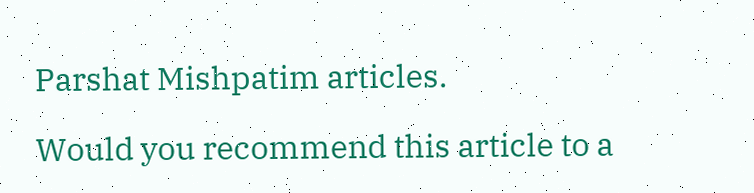Parshat Mishpatim articles.

Would you recommend this article to a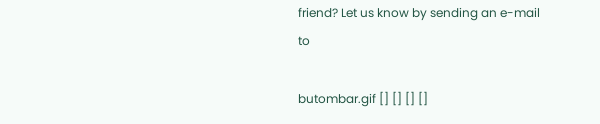friend? Let us know by sending an e-mail to

butombar.gif [] [] [] []